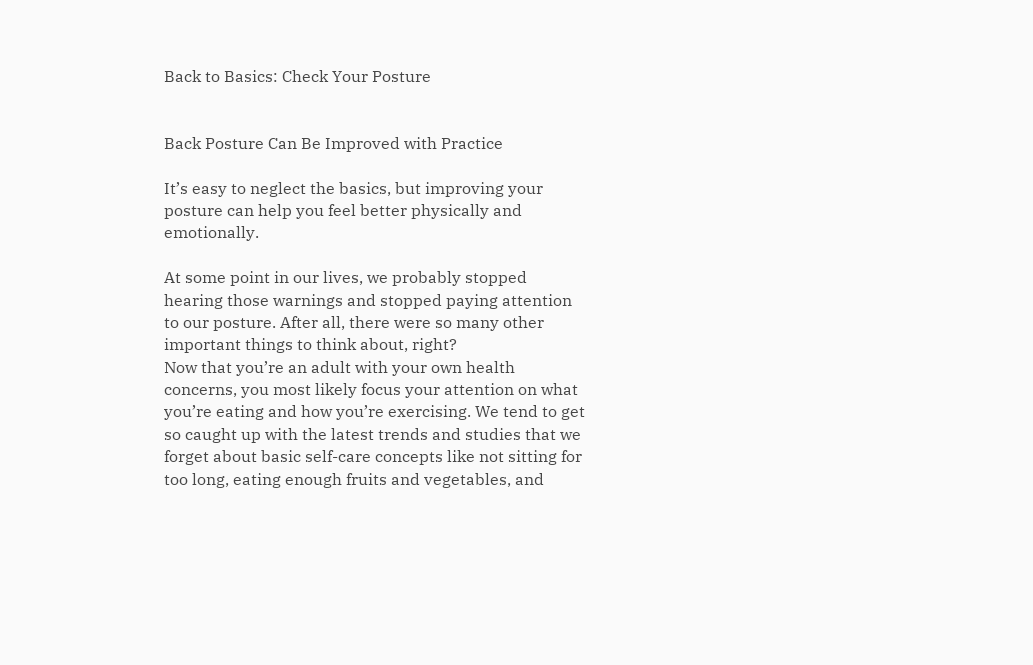Back to Basics: Check Your Posture


Back Posture Can Be Improved with Practice

It’s easy to neglect the basics, but improving your posture can help you feel better physically and emotionally.

At some point in our lives, we probably stopped hearing those warnings and stopped paying attention to our posture. After all, there were so many other important things to think about, right?
Now that you’re an adult with your own health concerns, you most likely focus your attention on what you’re eating and how you’re exercising. We tend to get so caught up with the latest trends and studies that we forget about basic self-care concepts like not sitting for too long, eating enough fruits and vegetables, and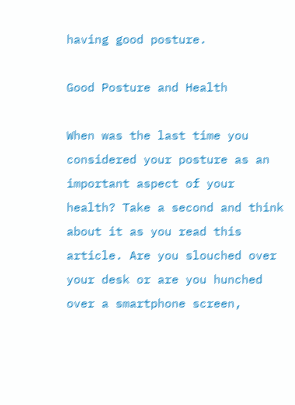having good posture.

Good Posture and Health

When was the last time you considered your posture as an important aspect of your health? Take a second and think about it as you read this article. Are you slouched over your desk or are you hunched over a smartphone screen,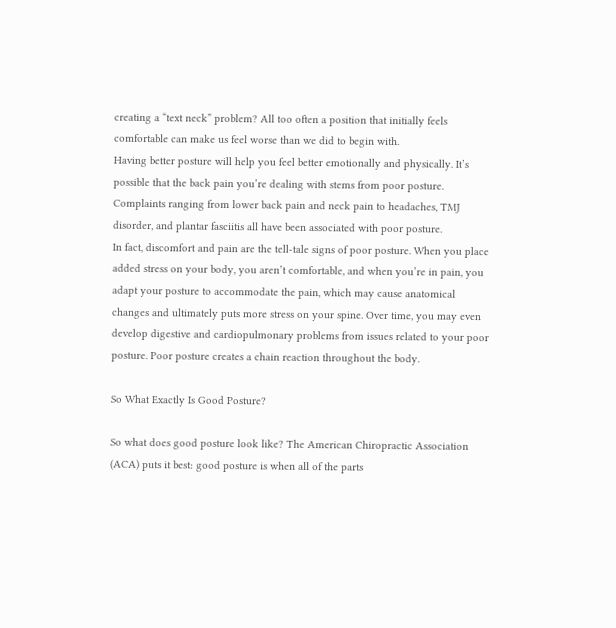creating a “text neck” problem? All too often a position that initially feels comfortable can make us feel worse than we did to begin with.
Having better posture will help you feel better emotionally and physically. It’s possible that the back pain you’re dealing with stems from poor posture. Complaints ranging from lower back pain and neck pain to headaches, TMJ disorder, and plantar fasciitis all have been associated with poor posture.
In fact, discomfort and pain are the tell-tale signs of poor posture. When you place added stress on your body, you aren’t comfortable, and when you’re in pain, you adapt your posture to accommodate the pain, which may cause anatomical changes and ultimately puts more stress on your spine. Over time, you may even develop digestive and cardiopulmonary problems from issues related to your poor posture. Poor posture creates a chain reaction throughout the body.

So What Exactly Is Good Posture?

So what does good posture look like? The American Chiropractic Association (ACA) puts it best: good posture is when all of the parts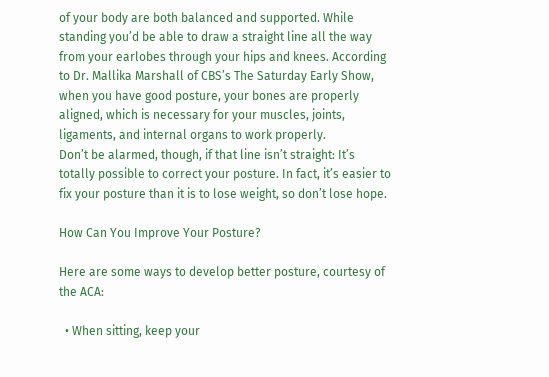of your body are both balanced and supported. While standing you’d be able to draw a straight line all the way from your earlobes through your hips and knees. According to Dr. Mallika Marshall of CBS’s The Saturday Early Show, when you have good posture, your bones are properly aligned, which is necessary for your muscles, joints, ligaments, and internal organs to work properly.
Don’t be alarmed, though, if that line isn’t straight: It’s totally possible to correct your posture. In fact, it’s easier to fix your posture than it is to lose weight, so don’t lose hope.

How Can You Improve Your Posture?

Here are some ways to develop better posture, courtesy of the ACA:

  • When sitting, keep your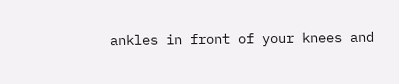ankles in front of your knees and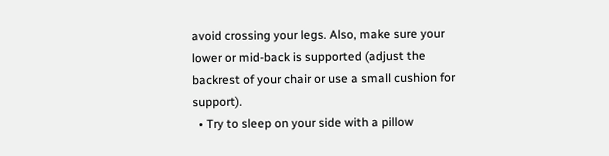avoid crossing your legs. Also, make sure your lower or mid-back is supported (adjust the backrest of your chair or use a small cushion for support).
  • Try to sleep on your side with a pillow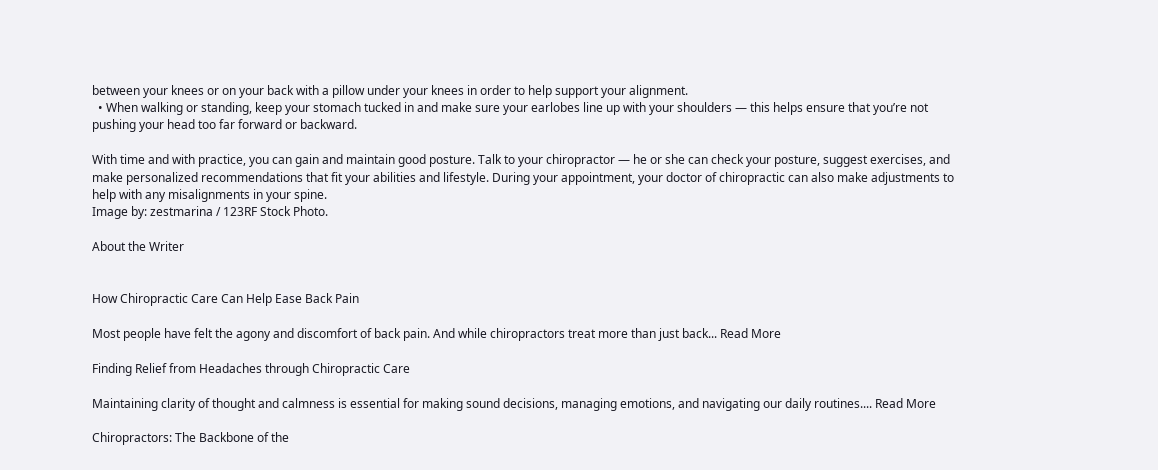between your knees or on your back with a pillow under your knees in order to help support your alignment.
  • When walking or standing, keep your stomach tucked in and make sure your earlobes line up with your shoulders — this helps ensure that you’re not pushing your head too far forward or backward.

With time and with practice, you can gain and maintain good posture. Talk to your chiropractor — he or she can check your posture, suggest exercises, and make personalized recommendations that fit your abilities and lifestyle. During your appointment, your doctor of chiropractic can also make adjustments to help with any misalignments in your spine.
Image by: zestmarina / 123RF Stock Photo.

About the Writer


How Chiropractic Care Can Help Ease Back Pain

Most people have felt the agony and discomfort of back pain. And while chiropractors treat more than just back... Read More

Finding Relief from Headaches through Chiropractic Care

Maintaining clarity of thought and calmness is essential for making sound decisions, managing emotions, and navigating our daily routines.... Read More

Chiropractors: The Backbone of the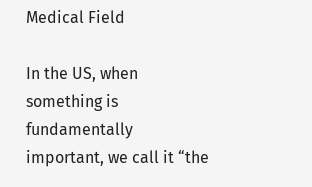Medical Field

In the US, when something is fundamentally important, we call it “the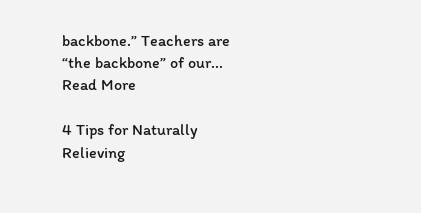backbone.” Teachers are “the backbone” of our... Read More

4 Tips for Naturally Relieving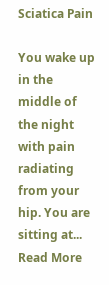Sciatica Pain

You wake up in the middle of the night with pain radiating from your hip. You are sitting at... Read More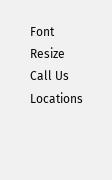Font Resize
Call Us Locations